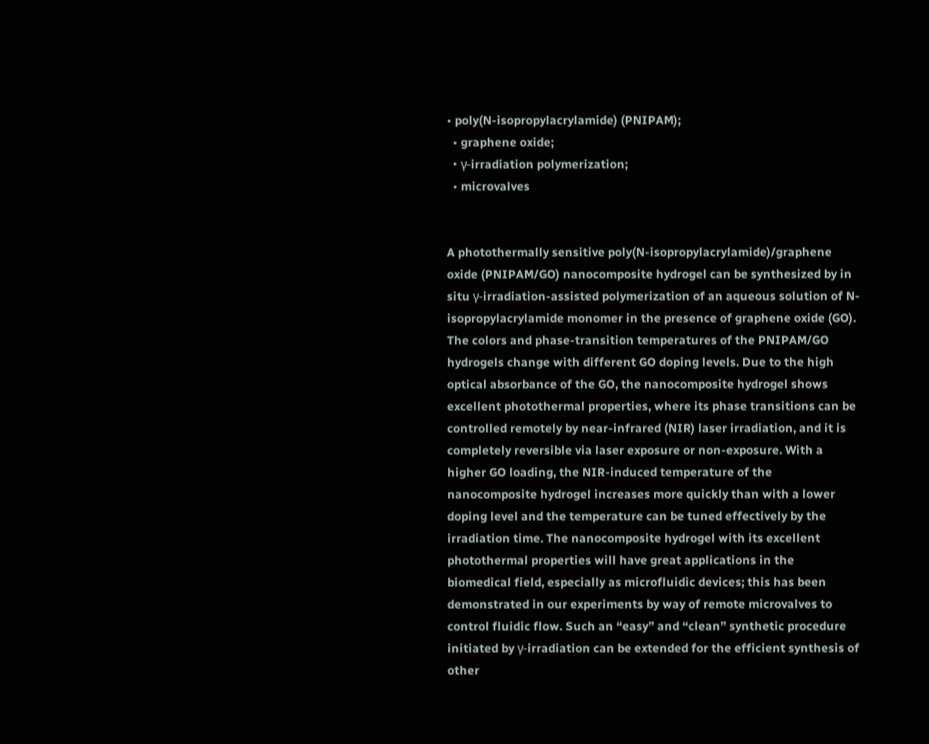• poly(N-isopropylacrylamide) (PNIPAM);
  • graphene oxide;
  • γ-irradiation polymerization;
  • microvalves


A photothermally sensitive poly(N-isopropylacrylamide)/graphene oxide (PNIPAM/GO) nanocomposite hydrogel can be synthesized by in situ γ-irradiation-assisted polymerization of an aqueous solution of N-isopropylacrylamide monomer in the presence of graphene oxide (GO). The colors and phase-transition temperatures of the PNIPAM/GO hydrogels change with different GO doping levels. Due to the high optical absorbance of the GO, the nanocomposite hydrogel shows excellent photothermal properties, where its phase transitions can be controlled remotely by near-infrared (NIR) laser irradiation, and it is completely reversible via laser exposure or non-exposure. With a higher GO loading, the NIR-induced temperature of the nanocomposite hydrogel increases more quickly than with a lower doping level and the temperature can be tuned effectively by the irradiation time. The nanocomposite hydrogel with its excellent photothermal properties will have great applications in the biomedical field, especially as microfluidic devices; this has been demonstrated in our experiments by way of remote microvalves to control fluidic flow. Such an “easy” and “clean” synthetic procedure initiated by γ-irradiation can be extended for the efficient synthesis of other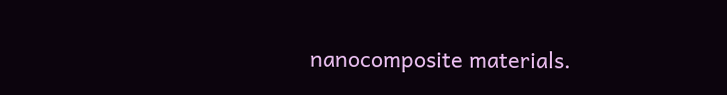nanocomposite materials.